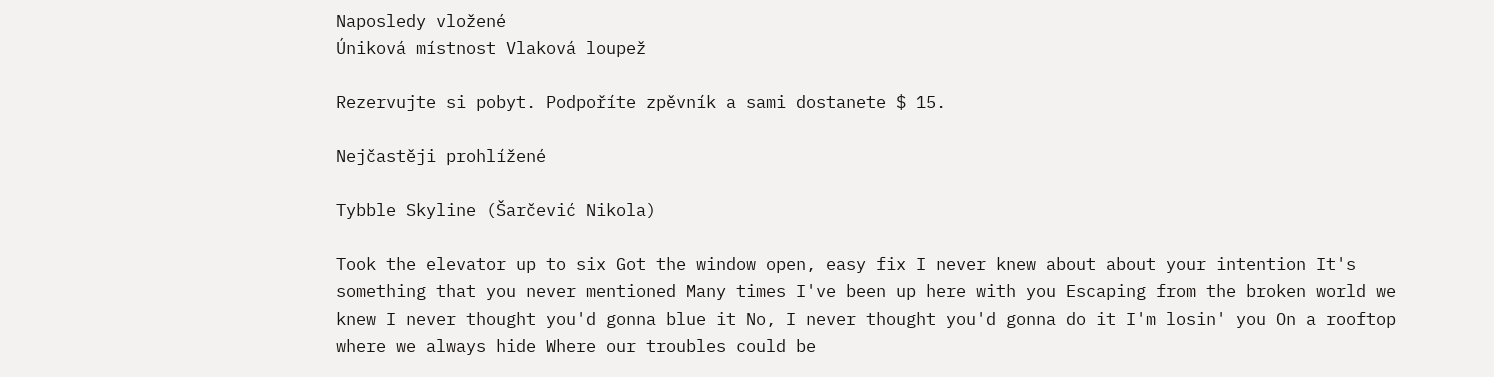Naposledy vložené
Úniková místnost Vlaková loupež

Rezervujte si pobyt. Podpoříte zpěvník a sami dostanete $ 15.

Nejčastěji prohlížené

Tybble Skyline (Šarčević Nikola)

Took the elevator up to six Got the window open, easy fix I never knew about about your intention It's something that you never mentioned Many times I've been up here with you Escaping from the broken world we knew I never thought you'd gonna blue it No, I never thought you'd gonna do it I'm losin' you On a rooftop where we always hide Where our troubles could be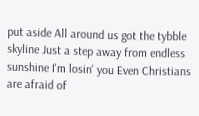put aside All around us got the tybble skyline Just a step away from endless sunshine I'm losin' you Even Christians are afraid of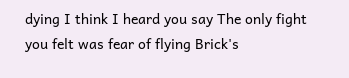dying I think I heard you say The only fight you felt was fear of flying Brick's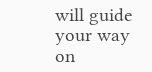will guide your way on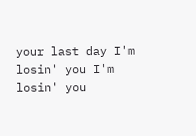your last day I'm losin' you I'm losin' you